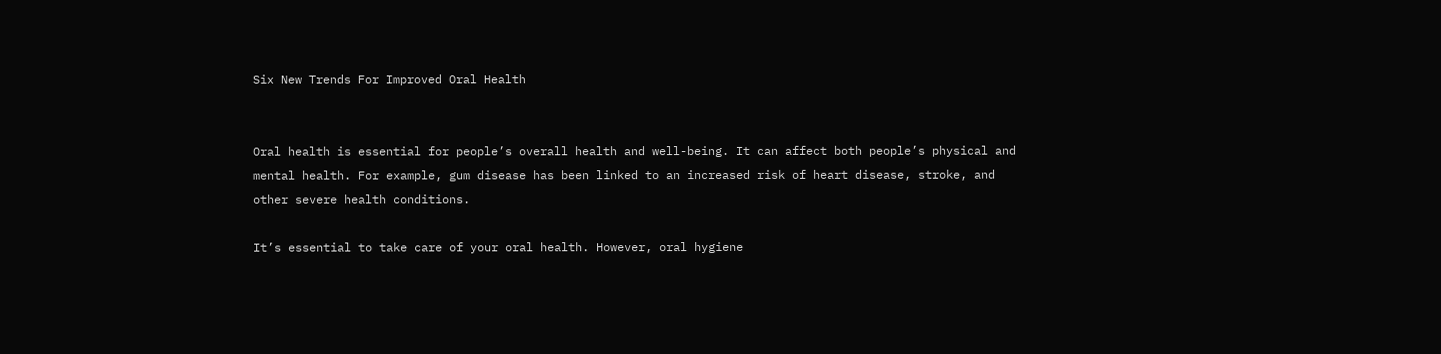Six New Trends For Improved Oral Health


Oral health is essential for people’s overall health and well-being. It can affect both people’s physical and mental health. For example, gum disease has been linked to an increased risk of heart disease, stroke, and other severe health conditions.

It’s essential to take care of your oral health. However, oral hygiene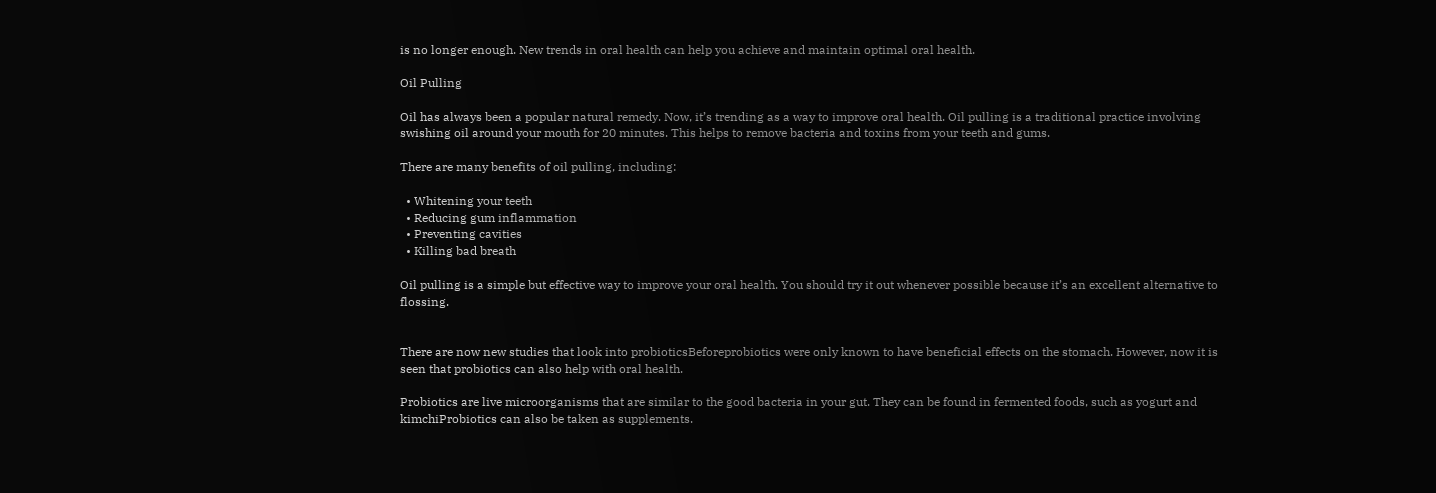is no longer enough. New trends in oral health can help you achieve and maintain optimal oral health.

Oil Pulling

Oil has always been a popular natural remedy. Now, it’s trending as a way to improve oral health. Oil pulling is a traditional practice involving swishing oil around your mouth for 20 minutes. This helps to remove bacteria and toxins from your teeth and gums.

There are many benefits of oil pulling, including:

  • Whitening your teeth
  • Reducing gum inflammation
  • Preventing cavities
  • Killing bad breath

Oil pulling is a simple but effective way to improve your oral health. You should try it out whenever possible because it’s an excellent alternative to flossing.


There are now new studies that look into probioticsBeforeprobiotics were only known to have beneficial effects on the stomach. However, now it is seen that probiotics can also help with oral health.

Probiotics are live microorganisms that are similar to the good bacteria in your gut. They can be found in fermented foods, such as yogurt and kimchiProbiotics can also be taken as supplements.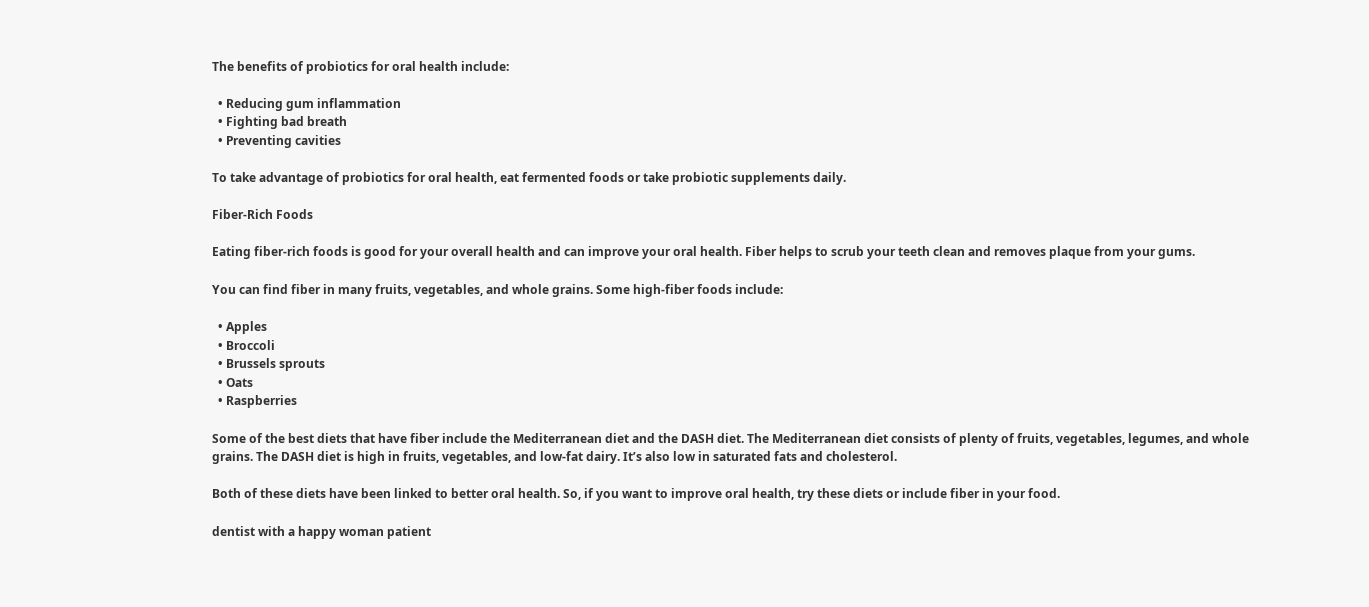The benefits of probiotics for oral health include:

  • Reducing gum inflammation
  • Fighting bad breath
  • Preventing cavities

To take advantage of probiotics for oral health, eat fermented foods or take probiotic supplements daily.

Fiber-Rich Foods

Eating fiber-rich foods is good for your overall health and can improve your oral health. Fiber helps to scrub your teeth clean and removes plaque from your gums.

You can find fiber in many fruits, vegetables, and whole grains. Some high-fiber foods include:

  • Apples
  • Broccoli
  • Brussels sprouts
  • Oats
  • Raspberries

Some of the best diets that have fiber include the Mediterranean diet and the DASH diet. The Mediterranean diet consists of plenty of fruits, vegetables, legumes, and whole grains. The DASH diet is high in fruits, vegetables, and low-fat dairy. It’s also low in saturated fats and cholesterol.

Both of these diets have been linked to better oral health. So, if you want to improve oral health, try these diets or include fiber in your food.

dentist with a happy woman patient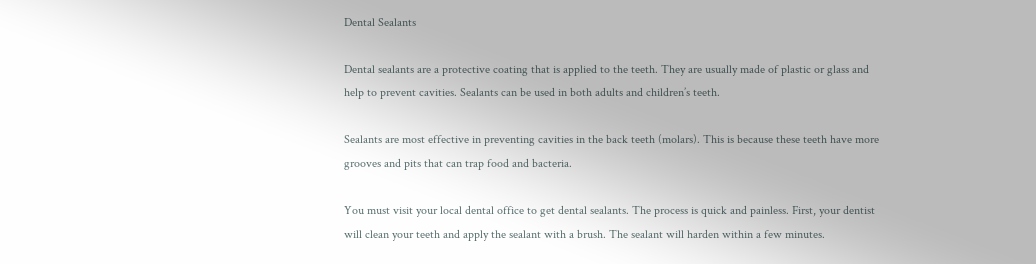Dental Sealants

Dental sealants are a protective coating that is applied to the teeth. They are usually made of plastic or glass and help to prevent cavities. Sealants can be used in both adults and children’s teeth.

Sealants are most effective in preventing cavities in the back teeth (molars). This is because these teeth have more grooves and pits that can trap food and bacteria.

You must visit your local dental office to get dental sealants. The process is quick and painless. First, your dentist will clean your teeth and apply the sealant with a brush. The sealant will harden within a few minutes.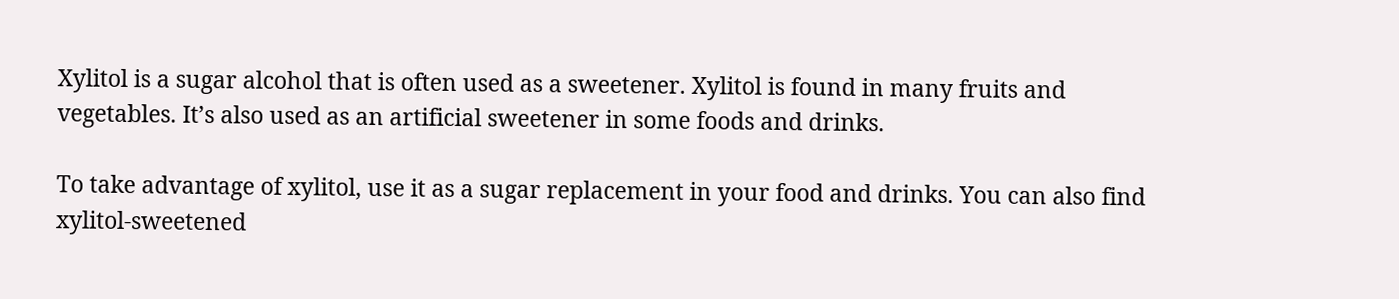Xylitol is a sugar alcohol that is often used as a sweetener. Xylitol is found in many fruits and vegetables. It’s also used as an artificial sweetener in some foods and drinks.

To take advantage of xylitol, use it as a sugar replacement in your food and drinks. You can also find xylitol-sweetened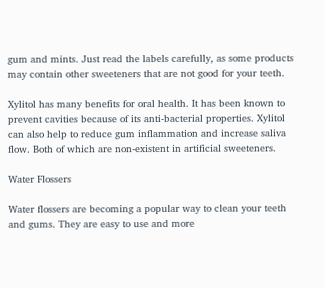gum and mints. Just read the labels carefully, as some products may contain other sweeteners that are not good for your teeth.

Xylitol has many benefits for oral health. It has been known to prevent cavities because of its anti-bacterial properties. Xylitol can also help to reduce gum inflammation and increase saliva flow. Both of which are non-existent in artificial sweeteners.

Water Flossers

Water flossers are becoming a popular way to clean your teeth and gums. They are easy to use and more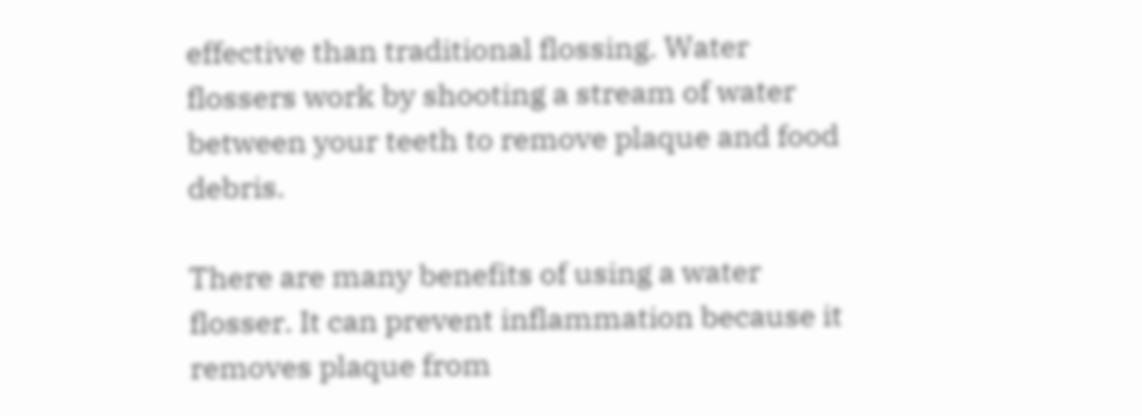effective than traditional flossing. Water flossers work by shooting a stream of water between your teeth to remove plaque and food debris.

There are many benefits of using a water flosser. It can prevent inflammation because it removes plaque from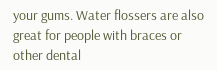your gums. Water flossers are also great for people with braces or other dental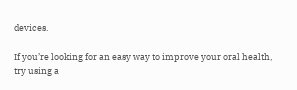devices.

If you’re looking for an easy way to improve your oral health, try using a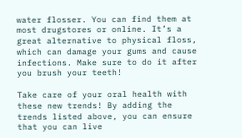water flosser. You can find them at most drugstores or online. It’s a great alternative to physical floss, which can damage your gums and cause infections. Make sure to do it after you brush your teeth!

Take care of your oral health with these new trends! By adding the trends listed above, you can ensure that you can live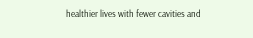healthier lives with fewer cavities and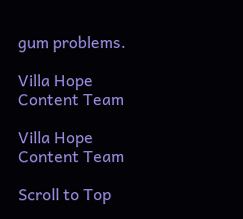gum problems.

Villa Hope Content Team

Villa Hope Content Team

Scroll to Top